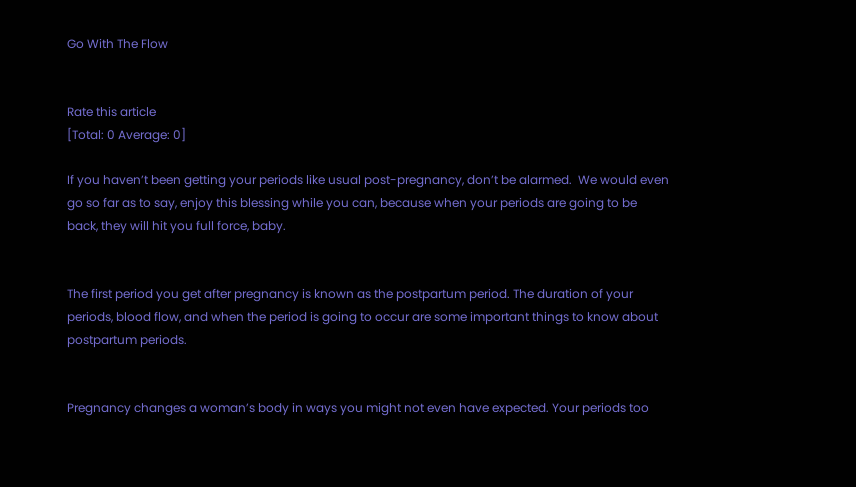Go With The Flow


Rate this article
[Total: 0 Average: 0]

If you haven’t been getting your periods like usual post-pregnancy, don’t be alarmed.  We would even go so far as to say, enjoy this blessing while you can, because when your periods are going to be back, they will hit you full force, baby.


The first period you get after pregnancy is known as the postpartum period. The duration of your periods, blood flow, and when the period is going to occur are some important things to know about postpartum periods.


Pregnancy changes a woman’s body in ways you might not even have expected. Your periods too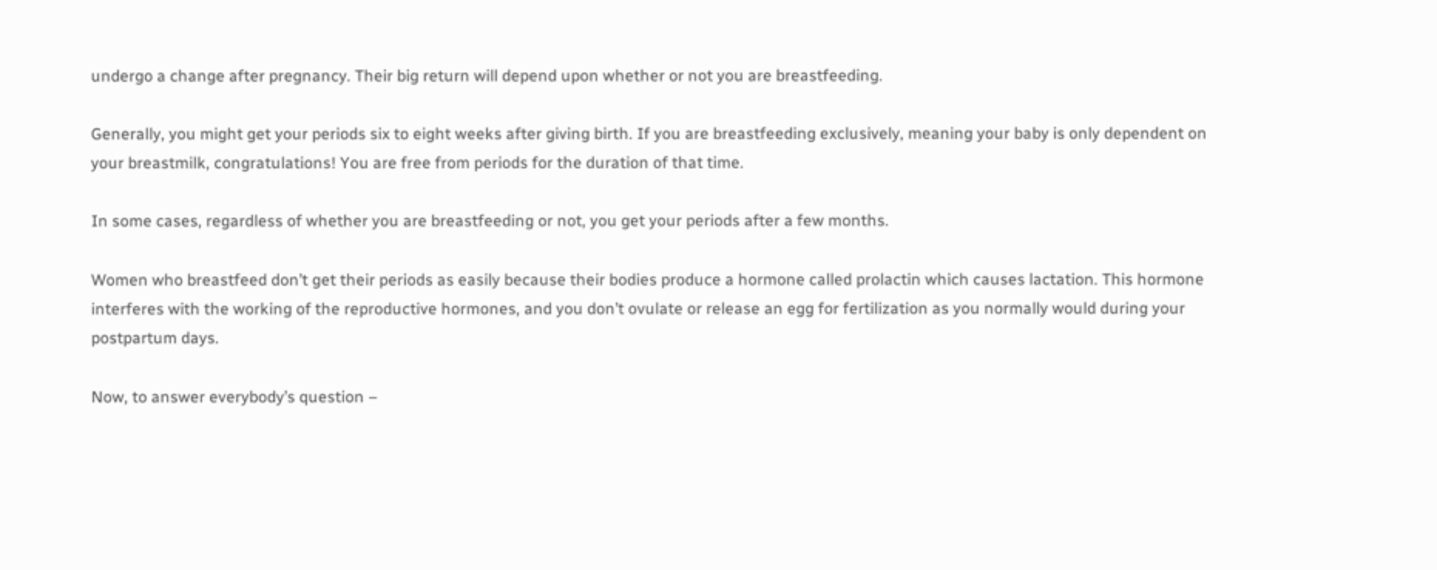undergo a change after pregnancy. Their big return will depend upon whether or not you are breastfeeding.

Generally, you might get your periods six to eight weeks after giving birth. If you are breastfeeding exclusively, meaning your baby is only dependent on your breastmilk, congratulations! You are free from periods for the duration of that time.

In some cases, regardless of whether you are breastfeeding or not, you get your periods after a few months.

Women who breastfeed don’t get their periods as easily because their bodies produce a hormone called prolactin which causes lactation. This hormone interferes with the working of the reproductive hormones, and you don’t ovulate or release an egg for fertilization as you normally would during your postpartum days.

Now, to answer everybody’s question –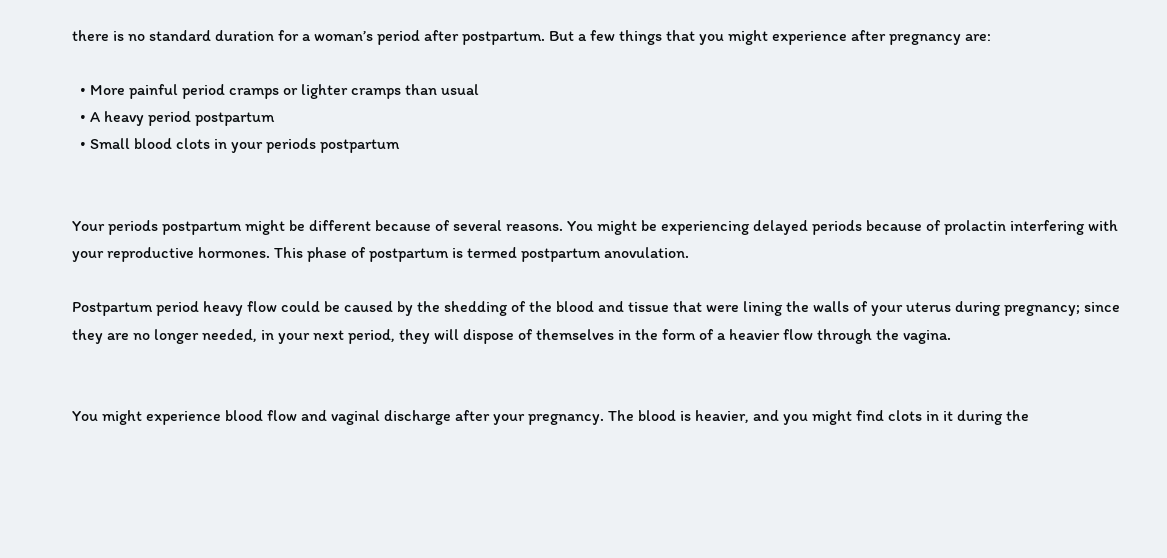there is no standard duration for a woman’s period after postpartum. But a few things that you might experience after pregnancy are:

  • More painful period cramps or lighter cramps than usual
  • A heavy period postpartum
  • Small blood clots in your periods postpartum


Your periods postpartum might be different because of several reasons. You might be experiencing delayed periods because of prolactin interfering with your reproductive hormones. This phase of postpartum is termed postpartum anovulation.

Postpartum period heavy flow could be caused by the shedding of the blood and tissue that were lining the walls of your uterus during pregnancy; since they are no longer needed, in your next period, they will dispose of themselves in the form of a heavier flow through the vagina.


You might experience blood flow and vaginal discharge after your pregnancy. The blood is heavier, and you might find clots in it during the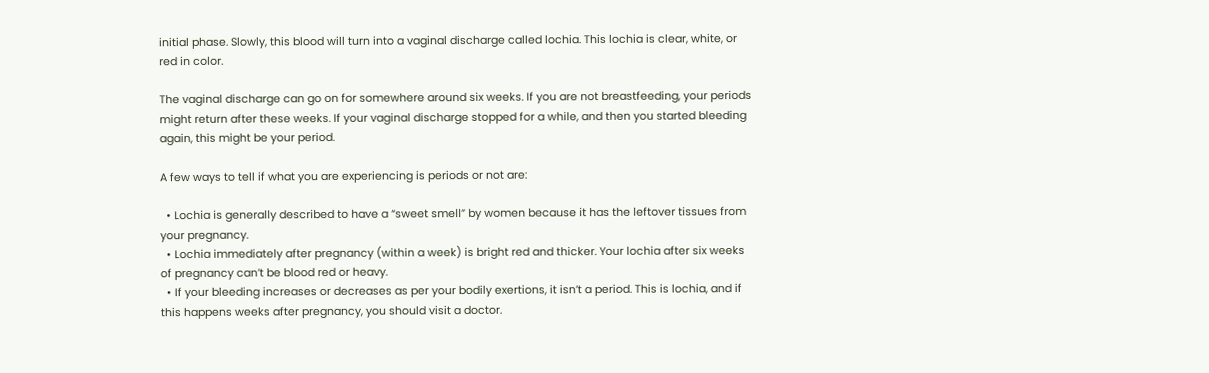initial phase. Slowly, this blood will turn into a vaginal discharge called lochia. This lochia is clear, white, or red in color.

The vaginal discharge can go on for somewhere around six weeks. If you are not breastfeeding, your periods might return after these weeks. If your vaginal discharge stopped for a while, and then you started bleeding again, this might be your period.

A few ways to tell if what you are experiencing is periods or not are:

  • Lochia is generally described to have a “sweet smell” by women because it has the leftover tissues from your pregnancy.
  • Lochia immediately after pregnancy (within a week) is bright red and thicker. Your lochia after six weeks of pregnancy can’t be blood red or heavy.
  • If your bleeding increases or decreases as per your bodily exertions, it isn’t a period. This is lochia, and if this happens weeks after pregnancy, you should visit a doctor.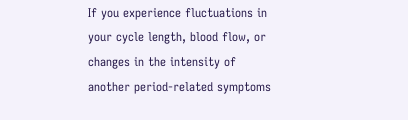If you experience fluctuations in your cycle length, blood flow, or changes in the intensity of another period-related symptoms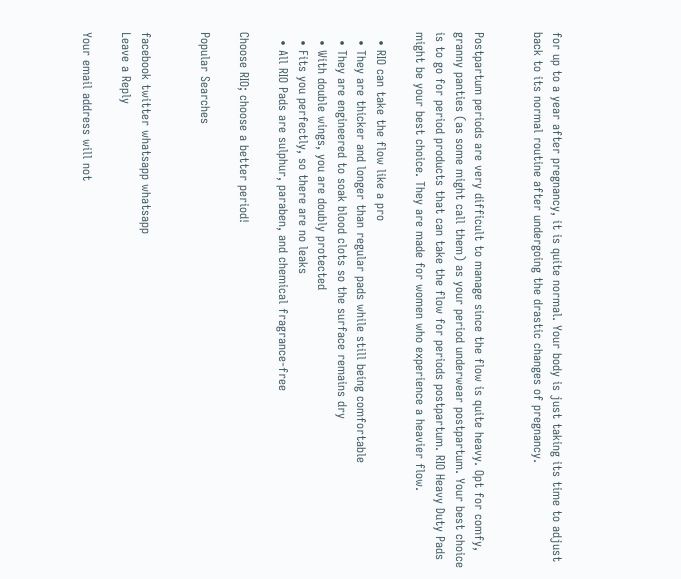for up to a year after pregnancy, it is quite normal. Your body is just taking its time to adjust back to its normal routine after undergoing the drastic changes of pregnancy.


Postpartum periods are very difficult to manage since the flow is quite heavy. Opt for comfy, granny panties (as some might call them) as your period underwear postpartum. Your best choice is to go for period products that can take the flow for periods postpartum. RIO Heavy Duty Pads might be your best choice. They are made for women who experience a heavier flow.

  • RIO can take the flow like a pro
  • They are thicker and longer than regular pads while still being comfortable
  • They are engineered to soak blood clots so the surface remains dry
  • With double wings, you are doubly protected
  • Fits you perfectly, so there are no leaks
  • All RIO Pads are sulphur, paraben, and chemical fragrance-free

Choose RIO; choose a better period!

Popular Searches


facebook twitter whatsapp whatsapp
Leave a Reply

Your email address will not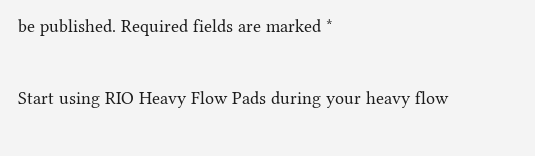be published. Required fields are marked *

Start using RIO Heavy Flow Pads during your heavy flow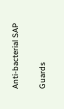Anti-bacterial SAP

Guards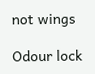not wings

Odour lock